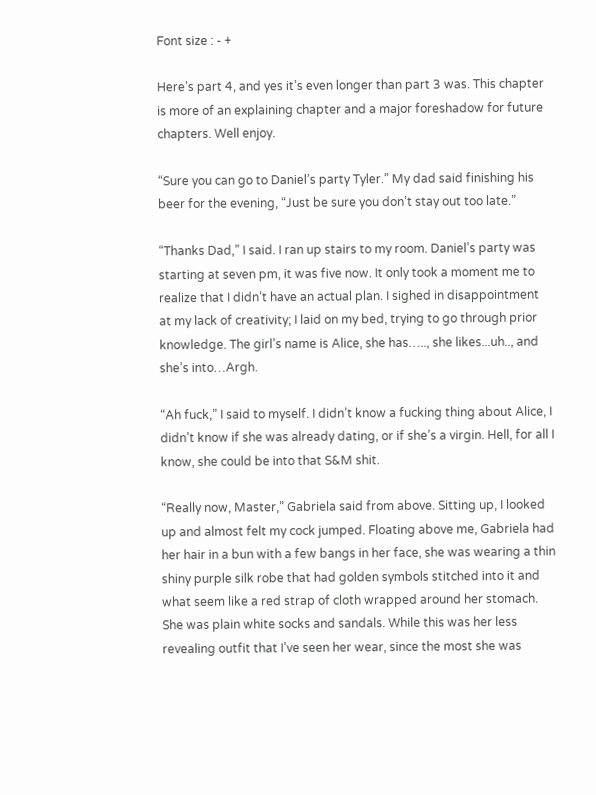Font size : - +

Here’s part 4, and yes it’s even longer than part 3 was. This chapter is more of an explaining chapter and a major foreshadow for future chapters. Well enjoy.

“Sure you can go to Daniel’s party Tyler.” My dad said finishing his beer for the evening, “Just be sure you don’t stay out too late.”

“Thanks Dad,” I said. I ran up stairs to my room. Daniel’s party was starting at seven pm, it was five now. It only took a moment me to realize that I didn’t have an actual plan. I sighed in disappointment at my lack of creativity; I laid on my bed, trying to go through prior knowledge. The girl’s name is Alice, she has….., she likes...uh.., and she’s into…Argh.

“Ah fuck,” I said to myself. I didn’t know a fucking thing about Alice, I didn’t know if she was already dating, or if she’s a virgin. Hell, for all I know, she could be into that S&M shit.

“Really now, Master,” Gabriela said from above. Sitting up, I looked up and almost felt my cock jumped. Floating above me, Gabriela had her hair in a bun with a few bangs in her face, she was wearing a thin shiny purple silk robe that had golden symbols stitched into it and what seem like a red strap of cloth wrapped around her stomach. She was plain white socks and sandals. While this was her less revealing outfit that I’ve seen her wear, since the most she was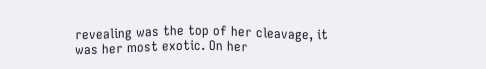revealing was the top of her cleavage, it was her most exotic. On her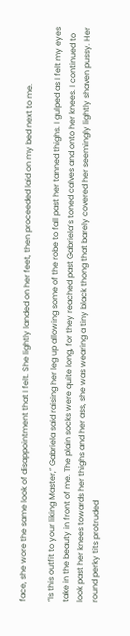face, she wore the same look of disappointment that I felt. She lightly landed on her feet, then proceeded laid on my bed next to me.

“Is this outfit to your liking Master,” Gabriela said raising her leg up allowing some of the robe to fall past her tanned thighs. I gulped as I felt my eyes take in the beauty in front of me. The plain socks were quite long, for they reached past Gabriela’s toned calves and onto her knees. I continued to look past her knees towards her thighs and her ass, she was wearing a tiny black thong that barely covered her seemingly lightly shaven pussy. Her round perky tits protruded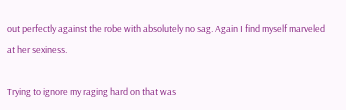out perfectly against the robe with absolutely no sag. Again I find myself marveled at her sexiness.

Trying to ignore my raging hard on that was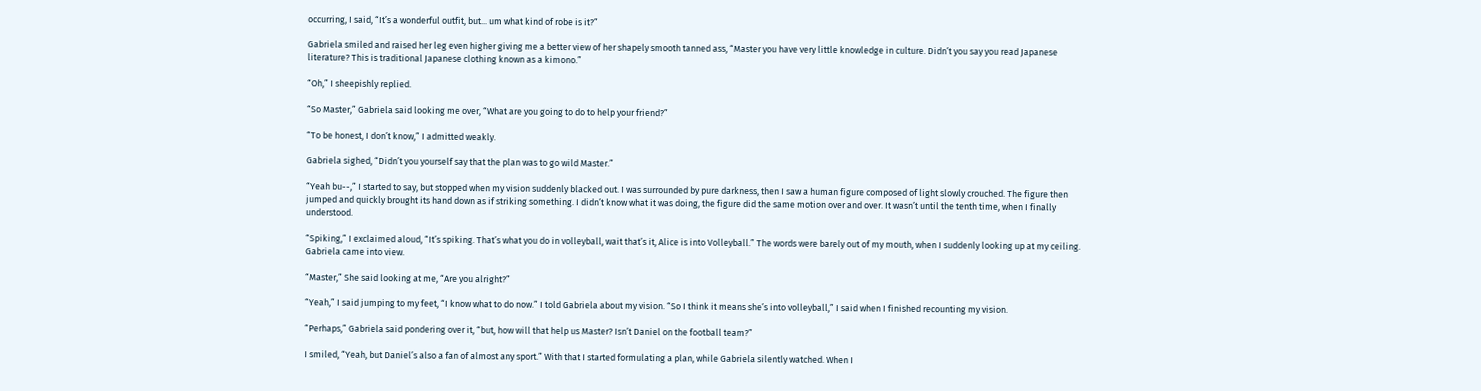occurring, I said, “It’s a wonderful outfit, but... um what kind of robe is it?”

Gabriela smiled and raised her leg even higher giving me a better view of her shapely smooth tanned ass, “Master you have very little knowledge in culture. Didn’t you say you read Japanese literature? This is traditional Japanese clothing known as a kimono.”

“Oh,” I sheepishly replied.

“So Master,” Gabriela said looking me over, “What are you going to do to help your friend?”

“To be honest, I don’t know,” I admitted weakly.

Gabriela sighed, “Didn’t you yourself say that the plan was to go wild Master.”

“Yeah bu--,” I started to say, but stopped when my vision suddenly blacked out. I was surrounded by pure darkness, then I saw a human figure composed of light slowly crouched. The figure then jumped and quickly brought its hand down as if striking something. I didn’t know what it was doing, the figure did the same motion over and over. It wasn’t until the tenth time, when I finally understood.

“Spiking,” I exclaimed aloud, “It’s spiking. That’s what you do in volleyball, wait that’s it, Alice is into Volleyball.” The words were barely out of my mouth, when I suddenly looking up at my ceiling. Gabriela came into view.

“Master,” She said looking at me, “Are you alright?”

“Yeah,” I said jumping to my feet, “I know what to do now.” I told Gabriela about my vision. “So I think it means she’s into volleyball,” I said when I finished recounting my vision.

“Perhaps,” Gabriela said pondering over it, “but, how will that help us Master? Isn’t Daniel on the football team?”

I smiled, “Yeah, but Daniel’s also a fan of almost any sport.” With that I started formulating a plan, while Gabriela silently watched. When I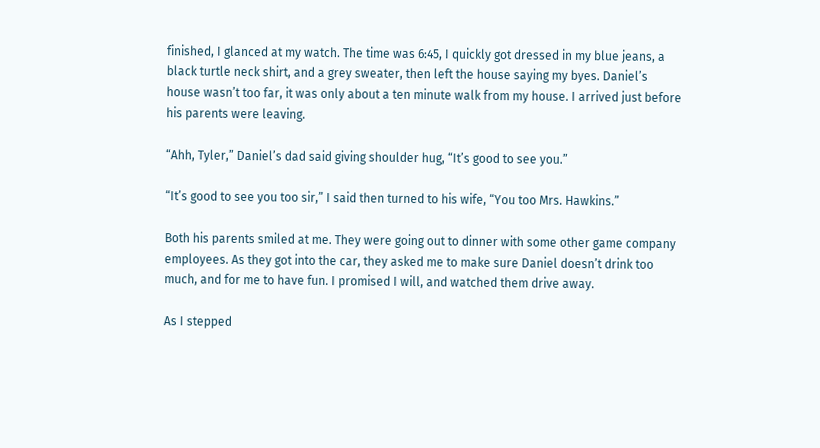finished, I glanced at my watch. The time was 6:45, I quickly got dressed in my blue jeans, a black turtle neck shirt, and a grey sweater, then left the house saying my byes. Daniel’s house wasn’t too far, it was only about a ten minute walk from my house. I arrived just before his parents were leaving.

“Ahh, Tyler,” Daniel’s dad said giving shoulder hug, “It’s good to see you.”

“It’s good to see you too sir,” I said then turned to his wife, “You too Mrs. Hawkins.”

Both his parents smiled at me. They were going out to dinner with some other game company employees. As they got into the car, they asked me to make sure Daniel doesn’t drink too much, and for me to have fun. I promised I will, and watched them drive away.

As I stepped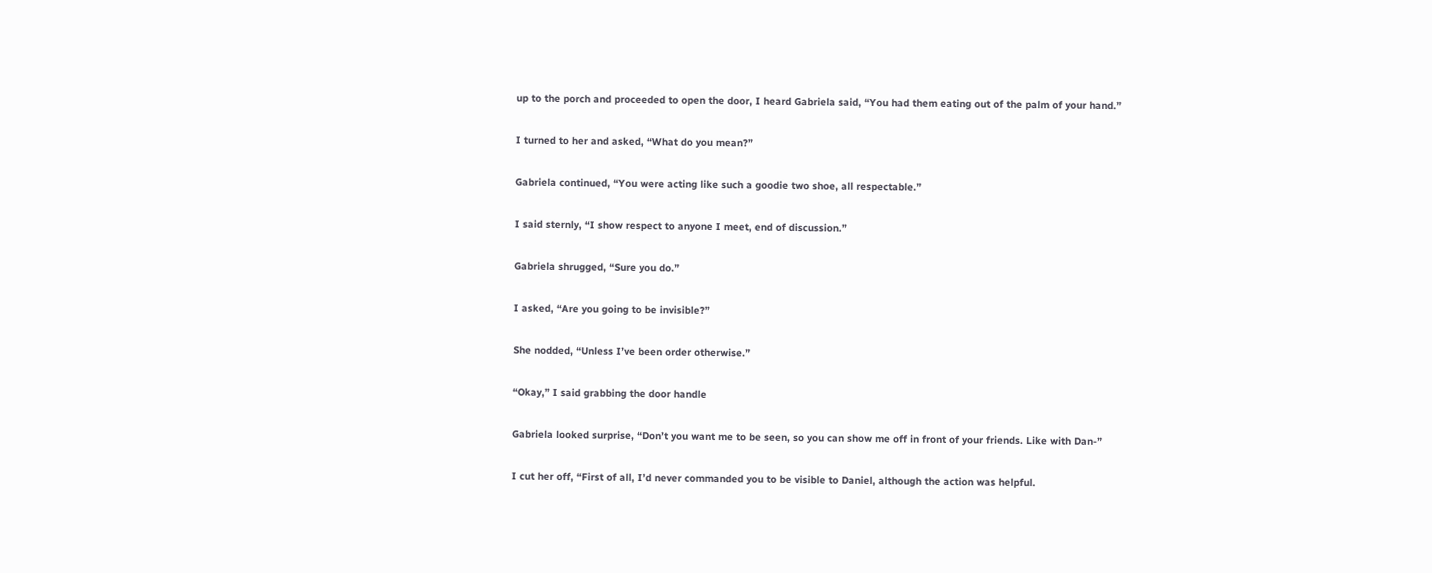up to the porch and proceeded to open the door, I heard Gabriela said, “You had them eating out of the palm of your hand.”

I turned to her and asked, “What do you mean?”

Gabriela continued, “You were acting like such a goodie two shoe, all respectable.”

I said sternly, “I show respect to anyone I meet, end of discussion.”

Gabriela shrugged, “Sure you do.”

I asked, “Are you going to be invisible?”

She nodded, “Unless I’ve been order otherwise.”

“Okay,” I said grabbing the door handle

Gabriela looked surprise, “Don’t you want me to be seen, so you can show me off in front of your friends. Like with Dan-”

I cut her off, “First of all, I’d never commanded you to be visible to Daniel, although the action was helpful.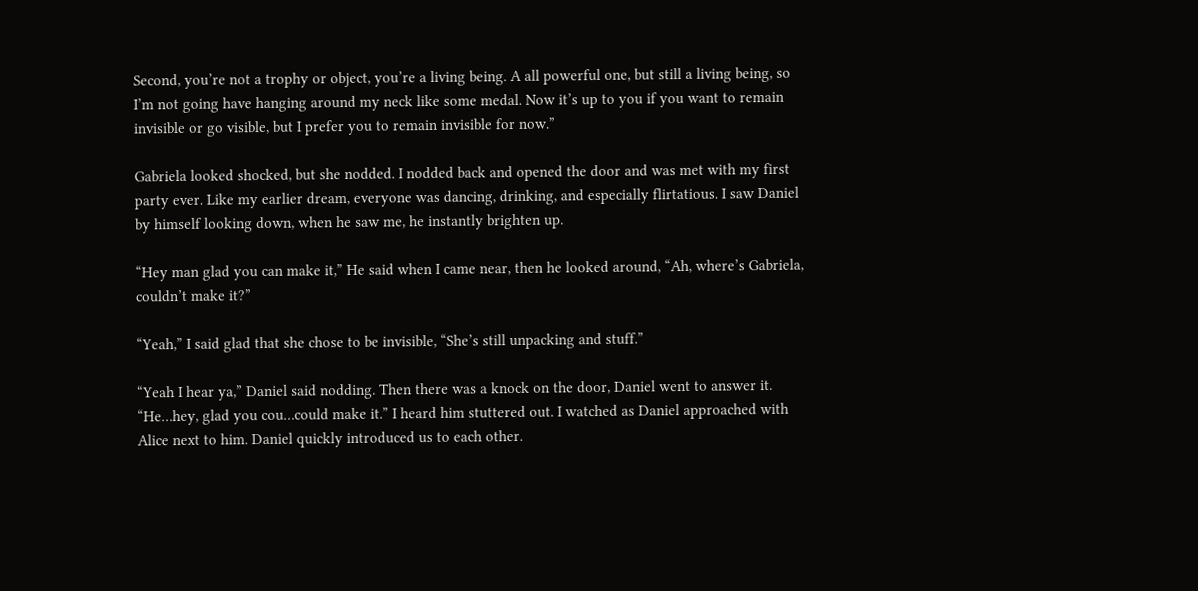Second, you’re not a trophy or object, you’re a living being. A all powerful one, but still a living being, so I’m not going have hanging around my neck like some medal. Now it’s up to you if you want to remain invisible or go visible, but I prefer you to remain invisible for now.”

Gabriela looked shocked, but she nodded. I nodded back and opened the door and was met with my first party ever. Like my earlier dream, everyone was dancing, drinking, and especially flirtatious. I saw Daniel by himself looking down, when he saw me, he instantly brighten up.

“Hey man glad you can make it,” He said when I came near, then he looked around, “Ah, where’s Gabriela, couldn’t make it?”

“Yeah,” I said glad that she chose to be invisible, “She’s still unpacking and stuff.”

“Yeah I hear ya,” Daniel said nodding. Then there was a knock on the door, Daniel went to answer it. “He…hey, glad you cou…could make it.” I heard him stuttered out. I watched as Daniel approached with Alice next to him. Daniel quickly introduced us to each other.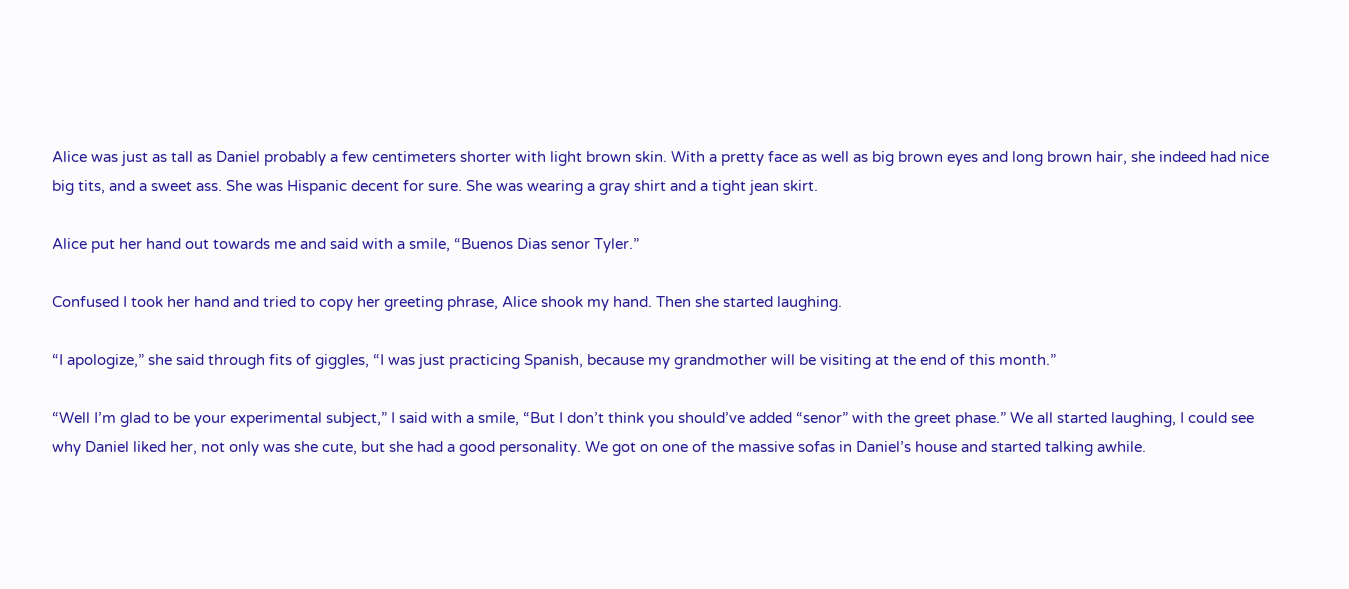Alice was just as tall as Daniel probably a few centimeters shorter with light brown skin. With a pretty face as well as big brown eyes and long brown hair, she indeed had nice big tits, and a sweet ass. She was Hispanic decent for sure. She was wearing a gray shirt and a tight jean skirt.

Alice put her hand out towards me and said with a smile, “Buenos Dias senor Tyler.”

Confused I took her hand and tried to copy her greeting phrase, Alice shook my hand. Then she started laughing.

“I apologize,” she said through fits of giggles, “I was just practicing Spanish, because my grandmother will be visiting at the end of this month.”

“Well I’m glad to be your experimental subject,” I said with a smile, “But I don’t think you should’ve added “senor” with the greet phase.” We all started laughing, I could see why Daniel liked her, not only was she cute, but she had a good personality. We got on one of the massive sofas in Daniel’s house and started talking awhile.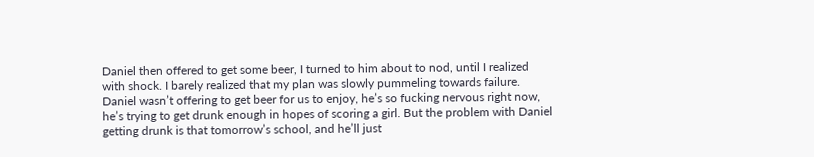Daniel then offered to get some beer, I turned to him about to nod, until I realized with shock. I barely realized that my plan was slowly pummeling towards failure. Daniel wasn’t offering to get beer for us to enjoy, he’s so fucking nervous right now, he’s trying to get drunk enough in hopes of scoring a girl. But the problem with Daniel getting drunk is that tomorrow’s school, and he’ll just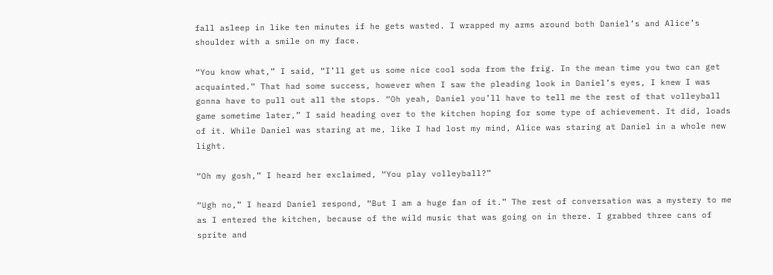fall asleep in like ten minutes if he gets wasted. I wrapped my arms around both Daniel’s and Alice’s shoulder with a smile on my face.

“You know what,” I said, “I’ll get us some nice cool soda from the frig. In the mean time you two can get acquainted.” That had some success, however when I saw the pleading look in Daniel’s eyes, I knew I was gonna have to pull out all the stops. “Oh yeah, Daniel you’ll have to tell me the rest of that volleyball game sometime later,” I said heading over to the kitchen hoping for some type of achievement. It did, loads of it. While Daniel was staring at me, like I had lost my mind, Alice was staring at Daniel in a whole new light.

“Oh my gosh,” I heard her exclaimed, “You play volleyball?”

“Ugh no,” I heard Daniel respond, “But I am a huge fan of it.” The rest of conversation was a mystery to me as I entered the kitchen, because of the wild music that was going on in there. I grabbed three cans of sprite and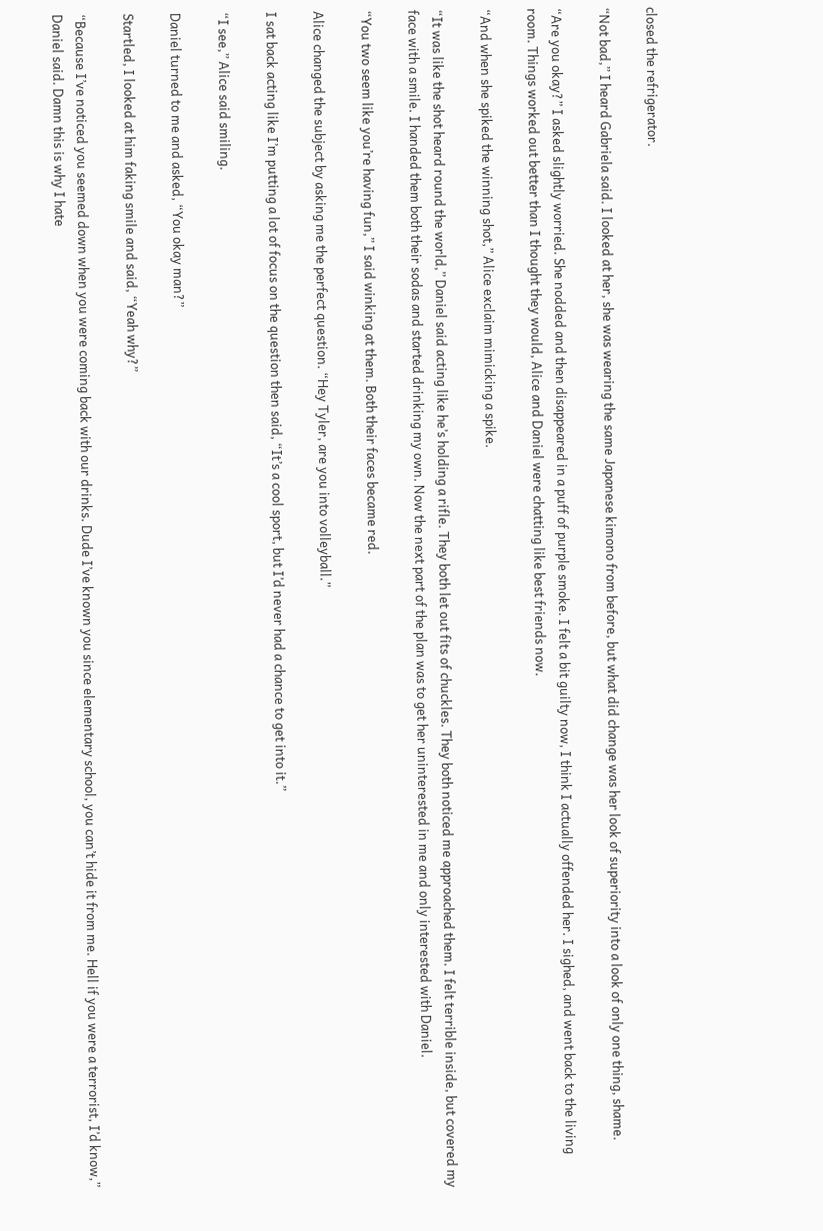closed the refrigerator.

“Not bad,” I heard Gabriela said. I looked at her, she was wearing the same Japanese kimono from before, but what did change was her look of superiority into a look of only one thing, shame.

“Are you okay?” I asked slightly worried. She nodded and then disappeared in a puff of purple smoke. I felt a bit guilty now, I think I actually offended her. I sighed, and went back to the living room. Things worked out better than I thought they would, Alice and Daniel were chatting like best friends now.

“And when she spiked the winning shot,” Alice exclaim mimicking a spike.

“It was like the shot heard round the world,” Daniel said acting like he’s holding a rifle. They both let out fits of chuckles. They both noticed me approached them. I felt terrible inside, but covered my face with a smile. I handed them both their sodas and started drinking my own. Now the next part of the plan was to get her uninterested in me and only interested with Daniel.

“You two seem like you’re having fun,” I said winking at them. Both their faces became red.

Alice changed the subject by asking me the perfect question. “Hey Tyler, are you into volleyball.”

I sat back acting like I’m putting a lot of focus on the question then said, “It’s a cool sport, but I’d never had a chance to get into it.”

“I see,” Alice said smiling.

Daniel turned to me and asked, “You okay man?”

Startled, I looked at him faking smile and said, “Yeah why?”

“Because I’ve noticed you seemed down when you were coming back with our drinks. Dude I’ve known you since elementary school, you can’t hide it from me. Hell if you were a terrorist, I’d know,” Daniel said. Damn this is why I hate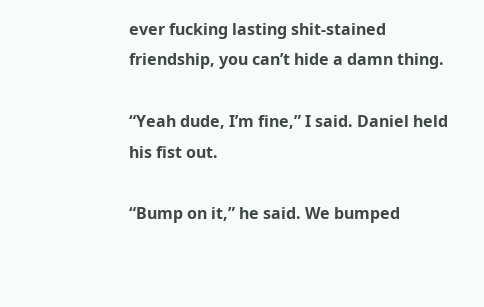ever fucking lasting shit-stained friendship, you can’t hide a damn thing.

“Yeah dude, I’m fine,” I said. Daniel held his fist out.

“Bump on it,” he said. We bumped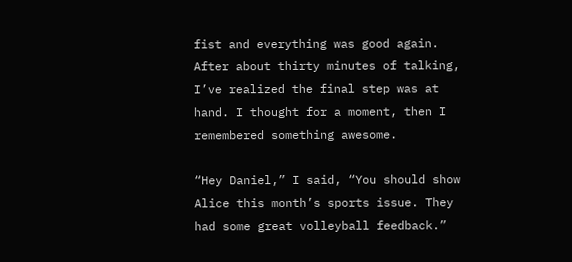fist and everything was good again. After about thirty minutes of talking, I’ve realized the final step was at hand. I thought for a moment, then I remembered something awesome.

“Hey Daniel,” I said, “You should show Alice this month’s sports issue. They had some great volleyball feedback.”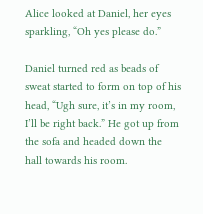Alice looked at Daniel, her eyes sparkling, “Oh yes please do.”

Daniel turned red as beads of sweat started to form on top of his head, “Ugh sure, it’s in my room, I’ll be right back.” He got up from the sofa and headed down the hall towards his room.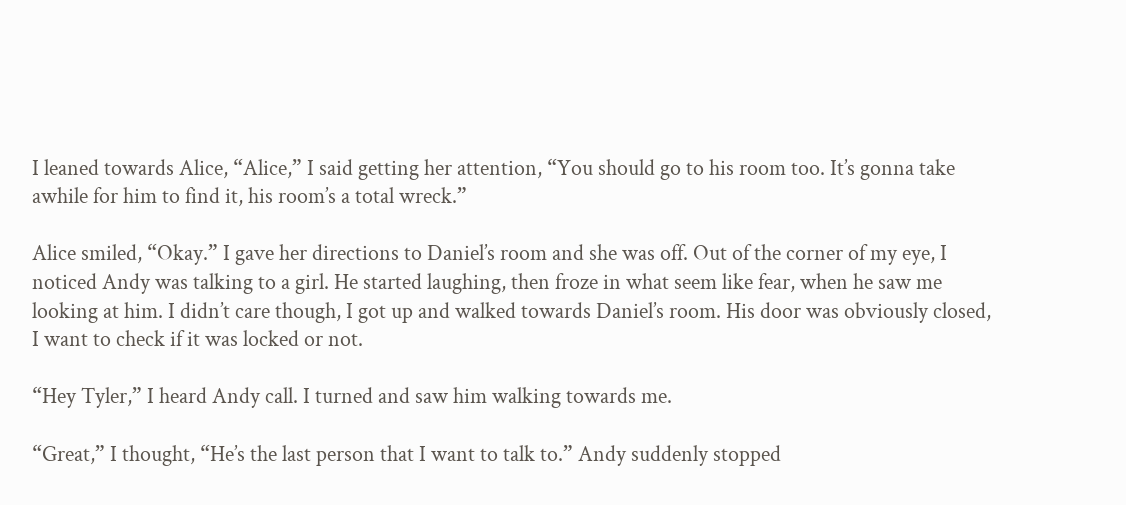I leaned towards Alice, “Alice,” I said getting her attention, “You should go to his room too. It’s gonna take awhile for him to find it, his room’s a total wreck.”

Alice smiled, “Okay.” I gave her directions to Daniel’s room and she was off. Out of the corner of my eye, I noticed Andy was talking to a girl. He started laughing, then froze in what seem like fear, when he saw me looking at him. I didn’t care though, I got up and walked towards Daniel’s room. His door was obviously closed, I want to check if it was locked or not.

“Hey Tyler,” I heard Andy call. I turned and saw him walking towards me.

“Great,” I thought, “He’s the last person that I want to talk to.” Andy suddenly stopped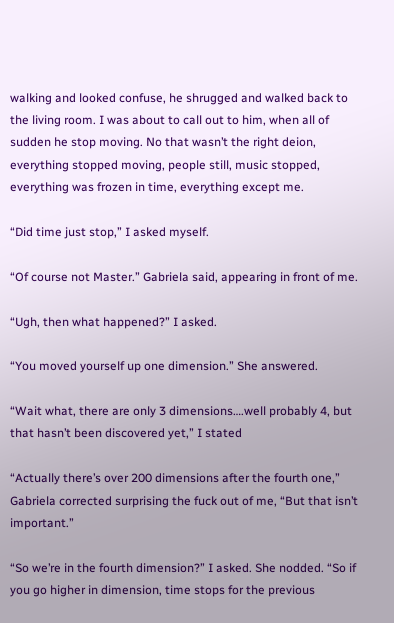walking and looked confuse, he shrugged and walked back to the living room. I was about to call out to him, when all of sudden he stop moving. No that wasn’t the right deion, everything stopped moving, people still, music stopped, everything was frozen in time, everything except me.

“Did time just stop,” I asked myself.

“Of course not Master.” Gabriela said, appearing in front of me.

“Ugh, then what happened?” I asked.

“You moved yourself up one dimension.” She answered.

“Wait what, there are only 3 dimensions….well probably 4, but that hasn’t been discovered yet,” I stated

“Actually there’s over 200 dimensions after the fourth one,” Gabriela corrected surprising the fuck out of me, “But that isn’t important.”

“So we’re in the fourth dimension?” I asked. She nodded. “So if you go higher in dimension, time stops for the previous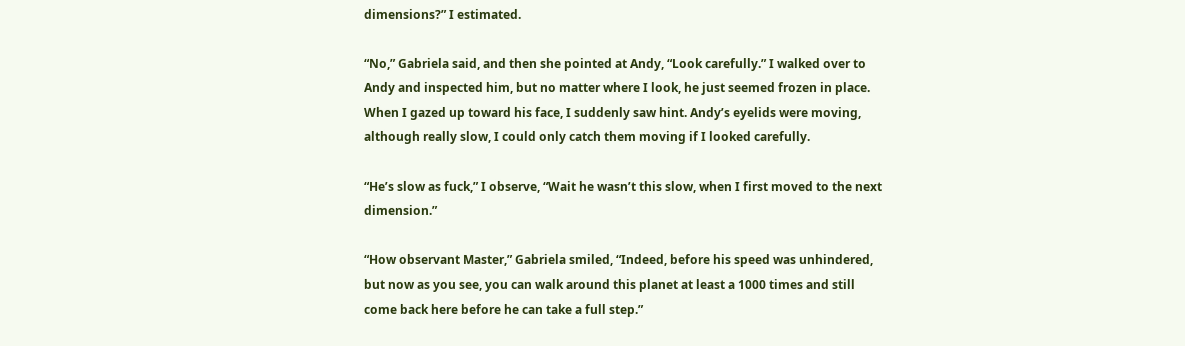dimensions?” I estimated.

“No,” Gabriela said, and then she pointed at Andy, “Look carefully.” I walked over to Andy and inspected him, but no matter where I look, he just seemed frozen in place. When I gazed up toward his face, I suddenly saw hint. Andy’s eyelids were moving, although really slow, I could only catch them moving if I looked carefully.

“He’s slow as fuck,” I observe, “Wait he wasn’t this slow, when I first moved to the next dimension.”

“How observant Master,” Gabriela smiled, “Indeed, before his speed was unhindered, but now as you see, you can walk around this planet at least a 1000 times and still come back here before he can take a full step.”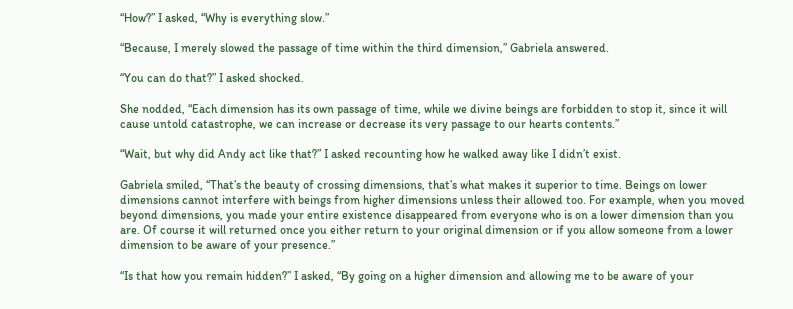“How?” I asked, “Why is everything slow.”

“Because, I merely slowed the passage of time within the third dimension,” Gabriela answered.

“You can do that?” I asked shocked.

She nodded, “Each dimension has its own passage of time, while we divine beings are forbidden to stop it, since it will cause untold catastrophe, we can increase or decrease its very passage to our hearts contents.”

“Wait, but why did Andy act like that?” I asked recounting how he walked away like I didn’t exist.

Gabriela smiled, “That’s the beauty of crossing dimensions, that’s what makes it superior to time. Beings on lower dimensions cannot interfere with beings from higher dimensions unless their allowed too. For example, when you moved beyond dimensions, you made your entire existence disappeared from everyone who is on a lower dimension than you are. Of course it will returned once you either return to your original dimension or if you allow someone from a lower dimension to be aware of your presence.”

“Is that how you remain hidden?” I asked, “By going on a higher dimension and allowing me to be aware of your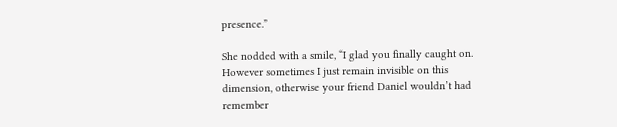presence.”

She nodded with a smile, “I glad you finally caught on. However sometimes I just remain invisible on this dimension, otherwise your friend Daniel wouldn’t had remember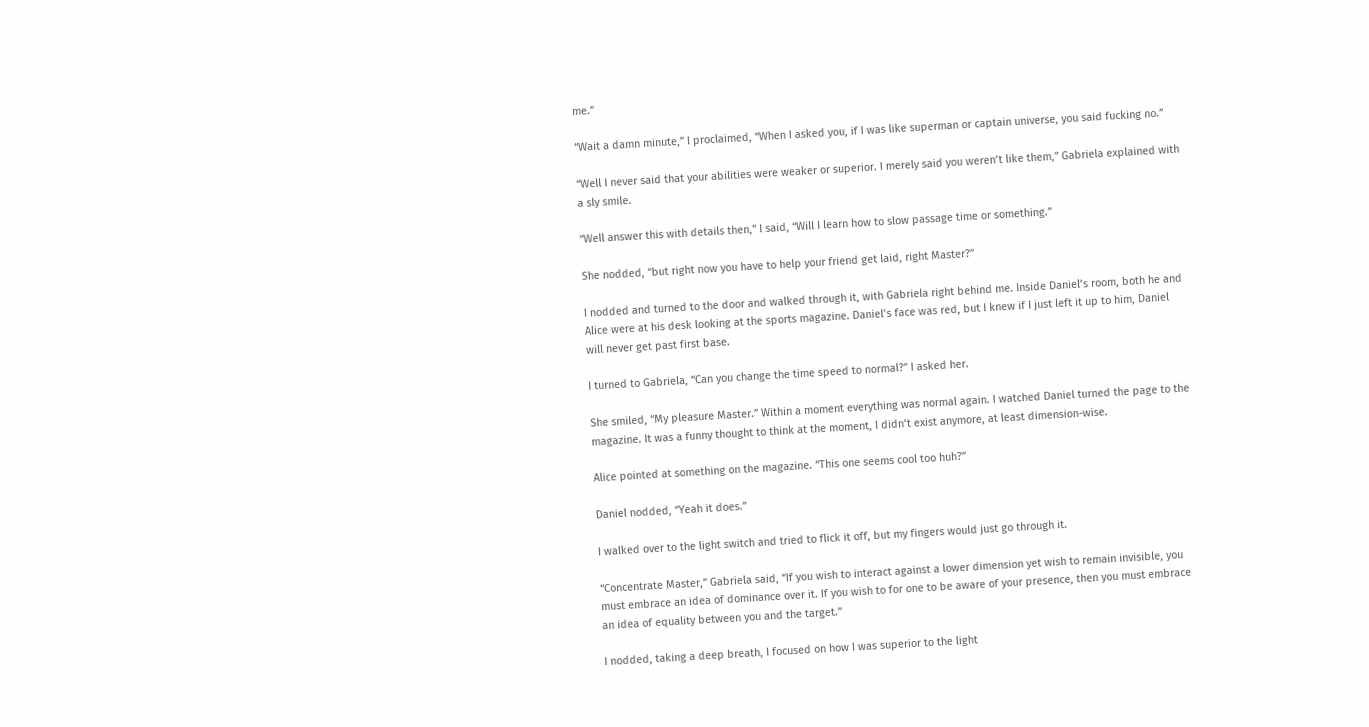me.”

“Wait a damn minute,” I proclaimed, “When I asked you, if I was like superman or captain universe, you said fucking no.”

“Well I never said that your abilities were weaker or superior. I merely said you weren’t like them,” Gabriela explained with a sly smile.

“Well answer this with details then,” I said, “Will I learn how to slow passage time or something.”

She nodded, “but right now you have to help your friend get laid, right Master?”

I nodded and turned to the door and walked through it, with Gabriela right behind me. Inside Daniel’s room, both he and Alice were at his desk looking at the sports magazine. Daniel’s face was red, but I knew if I just left it up to him, Daniel will never get past first base.

I turned to Gabriela, “Can you change the time speed to normal?” I asked her.

She smiled, “My pleasure Master.” Within a moment everything was normal again. I watched Daniel turned the page to the magazine. It was a funny thought to think at the moment, I didn’t exist anymore, at least dimension-wise.

Alice pointed at something on the magazine. “This one seems cool too huh?”

Daniel nodded, “Yeah it does.”

I walked over to the light switch and tried to flick it off, but my fingers would just go through it.

“Concentrate Master,” Gabriela said, “If you wish to interact against a lower dimension yet wish to remain invisible, you must embrace an idea of dominance over it. If you wish to for one to be aware of your presence, then you must embrace an idea of equality between you and the target.”

I nodded, taking a deep breath, I focused on how I was superior to the light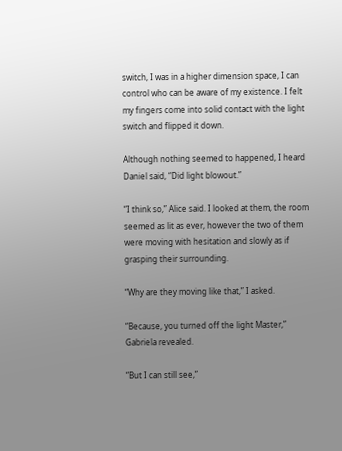switch, I was in a higher dimension space, I can control who can be aware of my existence. I felt my fingers come into solid contact with the light switch and flipped it down.

Although nothing seemed to happened, I heard Daniel said, “Did light blowout.”

“I think so,” Alice said. I looked at them, the room seemed as lit as ever, however the two of them were moving with hesitation and slowly as if grasping their surrounding.

“Why are they moving like that,” I asked.

“Because, you turned off the light Master,” Gabriela revealed.

“But I can still see,”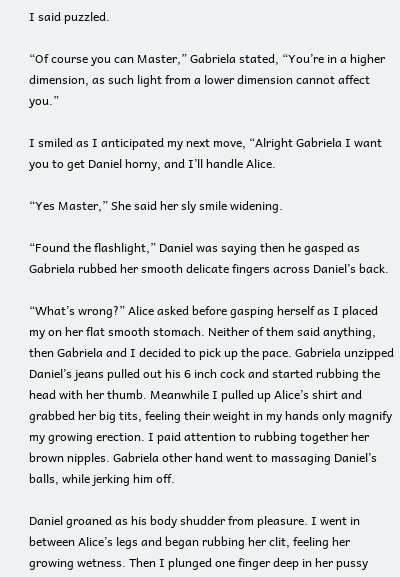I said puzzled.

“Of course you can Master,” Gabriela stated, “You’re in a higher dimension, as such light from a lower dimension cannot affect you.”

I smiled as I anticipated my next move, “Alright Gabriela I want you to get Daniel horny, and I’ll handle Alice.

“Yes Master,” She said her sly smile widening.

“Found the flashlight,” Daniel was saying then he gasped as Gabriela rubbed her smooth delicate fingers across Daniel’s back.

“What’s wrong?” Alice asked before gasping herself as I placed my on her flat smooth stomach. Neither of them said anything, then Gabriela and I decided to pick up the pace. Gabriela unzipped Daniel’s jeans pulled out his 6 inch cock and started rubbing the head with her thumb. Meanwhile I pulled up Alice’s shirt and grabbed her big tits, feeling their weight in my hands only magnify my growing erection. I paid attention to rubbing together her brown nipples. Gabriela other hand went to massaging Daniel’s balls, while jerking him off.

Daniel groaned as his body shudder from pleasure. I went in between Alice’s legs and began rubbing her clit, feeling her growing wetness. Then I plunged one finger deep in her pussy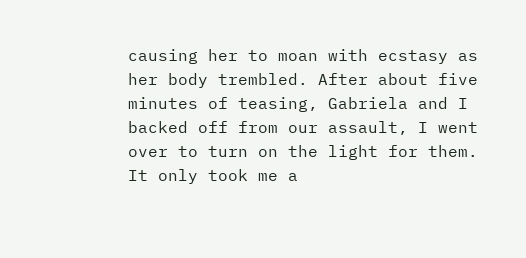causing her to moan with ecstasy as her body trembled. After about five minutes of teasing, Gabriela and I backed off from our assault, I went over to turn on the light for them. It only took me a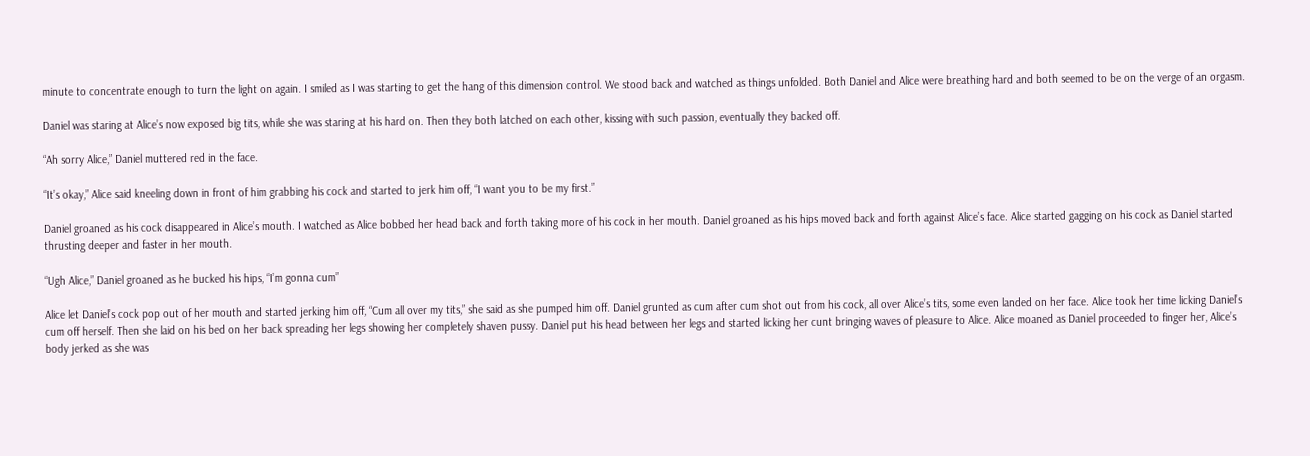minute to concentrate enough to turn the light on again. I smiled as I was starting to get the hang of this dimension control. We stood back and watched as things unfolded. Both Daniel and Alice were breathing hard and both seemed to be on the verge of an orgasm.

Daniel was staring at Alice’s now exposed big tits, while she was staring at his hard on. Then they both latched on each other, kissing with such passion, eventually they backed off.

“Ah sorry Alice,” Daniel muttered red in the face.

“It’s okay,” Alice said kneeling down in front of him grabbing his cock and started to jerk him off, “I want you to be my first.”

Daniel groaned as his cock disappeared in Alice’s mouth. I watched as Alice bobbed her head back and forth taking more of his cock in her mouth. Daniel groaned as his hips moved back and forth against Alice’s face. Alice started gagging on his cock as Daniel started thrusting deeper and faster in her mouth.

“Ugh Alice,” Daniel groaned as he bucked his hips, “I’m gonna cum”

Alice let Daniel’s cock pop out of her mouth and started jerking him off, “Cum all over my tits,” she said as she pumped him off. Daniel grunted as cum after cum shot out from his cock, all over Alice’s tits, some even landed on her face. Alice took her time licking Daniel’s cum off herself. Then she laid on his bed on her back spreading her legs showing her completely shaven pussy. Daniel put his head between her legs and started licking her cunt bringing waves of pleasure to Alice. Alice moaned as Daniel proceeded to finger her, Alice’s body jerked as she was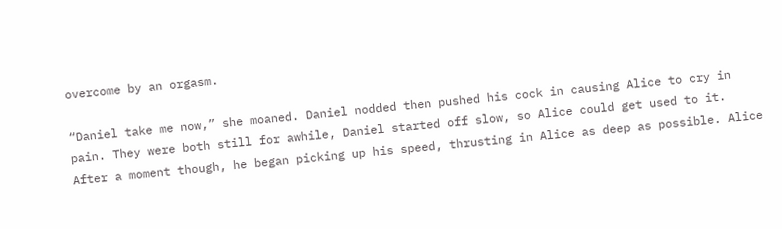overcome by an orgasm.

“Daniel take me now,” she moaned. Daniel nodded then pushed his cock in causing Alice to cry in pain. They were both still for awhile, Daniel started off slow, so Alice could get used to it. After a moment though, he began picking up his speed, thrusting in Alice as deep as possible. Alice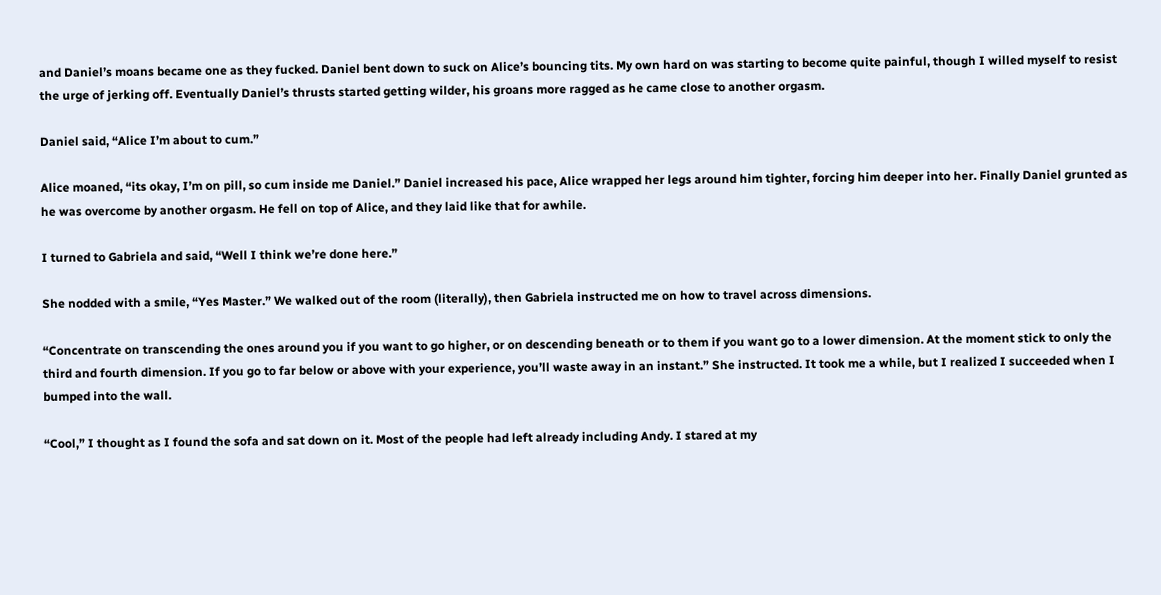and Daniel’s moans became one as they fucked. Daniel bent down to suck on Alice’s bouncing tits. My own hard on was starting to become quite painful, though I willed myself to resist the urge of jerking off. Eventually Daniel’s thrusts started getting wilder, his groans more ragged as he came close to another orgasm.

Daniel said, “Alice I’m about to cum.”

Alice moaned, “its okay, I’m on pill, so cum inside me Daniel.” Daniel increased his pace, Alice wrapped her legs around him tighter, forcing him deeper into her. Finally Daniel grunted as he was overcome by another orgasm. He fell on top of Alice, and they laid like that for awhile.

I turned to Gabriela and said, “Well I think we’re done here.”

She nodded with a smile, “Yes Master.” We walked out of the room (literally), then Gabriela instructed me on how to travel across dimensions.

“Concentrate on transcending the ones around you if you want to go higher, or on descending beneath or to them if you want go to a lower dimension. At the moment stick to only the third and fourth dimension. If you go to far below or above with your experience, you’ll waste away in an instant.” She instructed. It took me a while, but I realized I succeeded when I bumped into the wall.

“Cool,” I thought as I found the sofa and sat down on it. Most of the people had left already including Andy. I stared at my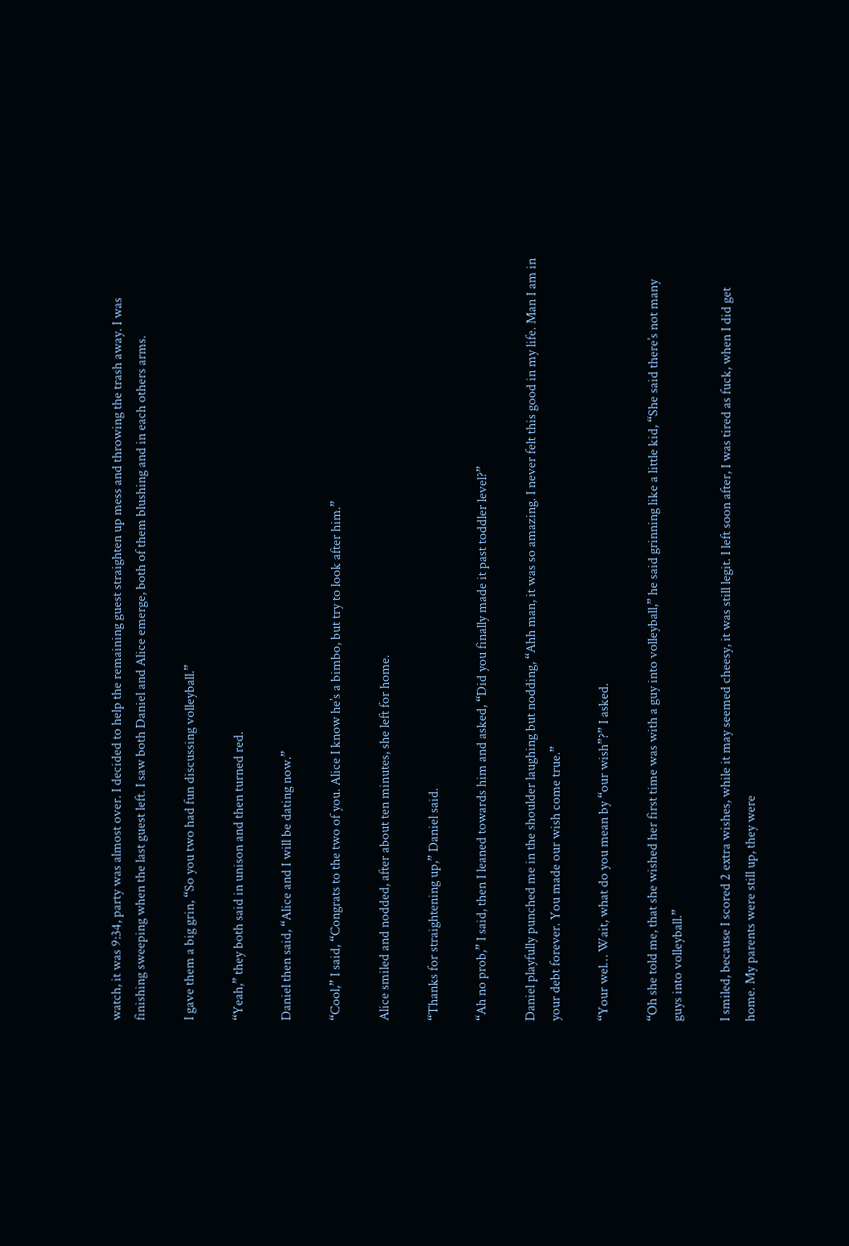watch, it was 9:34, party was almost over. I decided to help the remaining guest straighten up mess and throwing the trash away. I was finishing sweeping when the last guest left. I saw both Daniel and Alice emerge, both of them blushing and in each others arms.

I gave them a big grin, “So you two had fun discussing volleyball.”

“Yeah,” they both said in unison and then turned red.

Daniel then said, “Alice and I will be dating now.”

“Cool,” I said, “Congrats to the two of you. Alice I know he’s a bimbo, but try to look after him.”

Alice smiled and nodded, after about ten minutes, she left for home.

“Thanks for straightening up,” Daniel said.

“Ah no prob,” I said, then I leaned towards him and asked, “Did you finally made it past toddler level?”

Daniel playfully punched me in the shoulder laughing but nodding, “Ahh man, it was so amazing. I never felt this good in my life. Man I am in your debt forever. You made our wish come true.”

“Your wel… Wait, what do you mean by “our wish”?” I asked.

“Oh she told me, that she wished her first time was with a guy into volleyball,” he said grinning like a little kid, “She said there’s not many guys into volleyball.”

I smiled, because I scored 2 extra wishes, while it may seemed cheesy, it was still legit. I left soon after, I was tired as fuck, when I did get home. My parents were still up, they were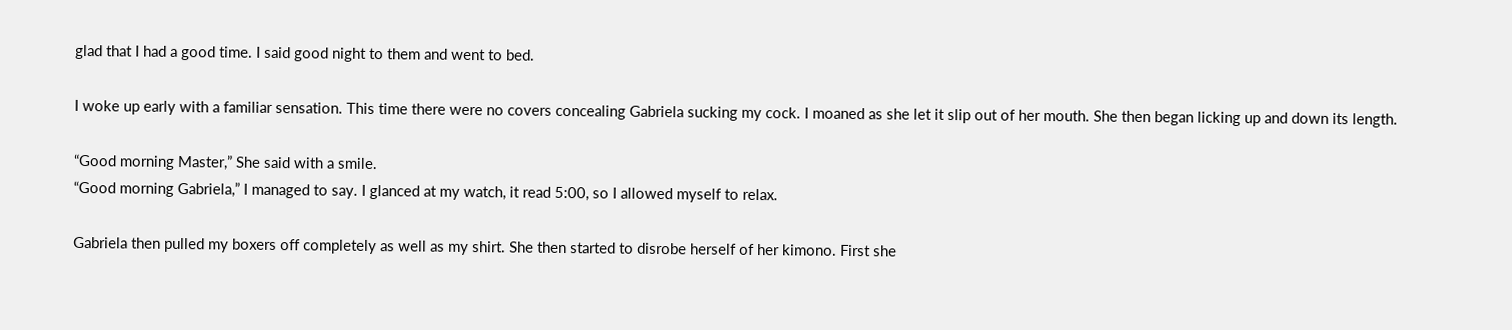glad that I had a good time. I said good night to them and went to bed.

I woke up early with a familiar sensation. This time there were no covers concealing Gabriela sucking my cock. I moaned as she let it slip out of her mouth. She then began licking up and down its length.

“Good morning Master,” She said with a smile.
“Good morning Gabriela,” I managed to say. I glanced at my watch, it read 5:00, so I allowed myself to relax.

Gabriela then pulled my boxers off completely as well as my shirt. She then started to disrobe herself of her kimono. First she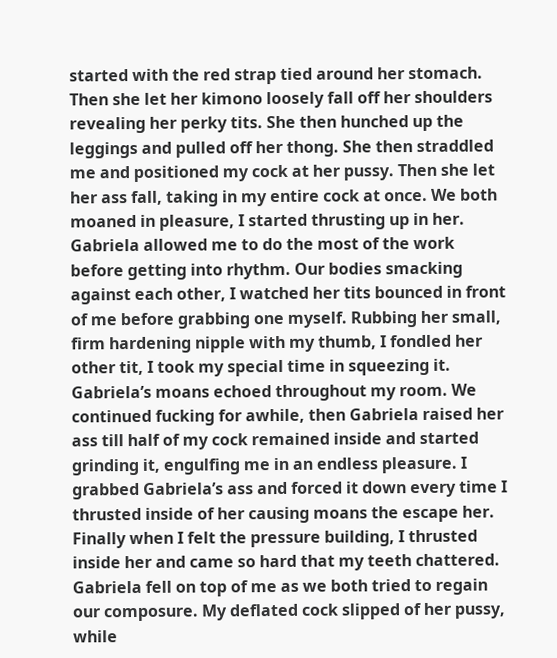started with the red strap tied around her stomach. Then she let her kimono loosely fall off her shoulders revealing her perky tits. She then hunched up the leggings and pulled off her thong. She then straddled me and positioned my cock at her pussy. Then she let her ass fall, taking in my entire cock at once. We both moaned in pleasure, I started thrusting up in her. Gabriela allowed me to do the most of the work before getting into rhythm. Our bodies smacking against each other, I watched her tits bounced in front of me before grabbing one myself. Rubbing her small, firm hardening nipple with my thumb, I fondled her other tit, I took my special time in squeezing it. Gabriela’s moans echoed throughout my room. We continued fucking for awhile, then Gabriela raised her ass till half of my cock remained inside and started grinding it, engulfing me in an endless pleasure. I grabbed Gabriela’s ass and forced it down every time I thrusted inside of her causing moans the escape her. Finally when I felt the pressure building, I thrusted inside her and came so hard that my teeth chattered. Gabriela fell on top of me as we both tried to regain our composure. My deflated cock slipped of her pussy, while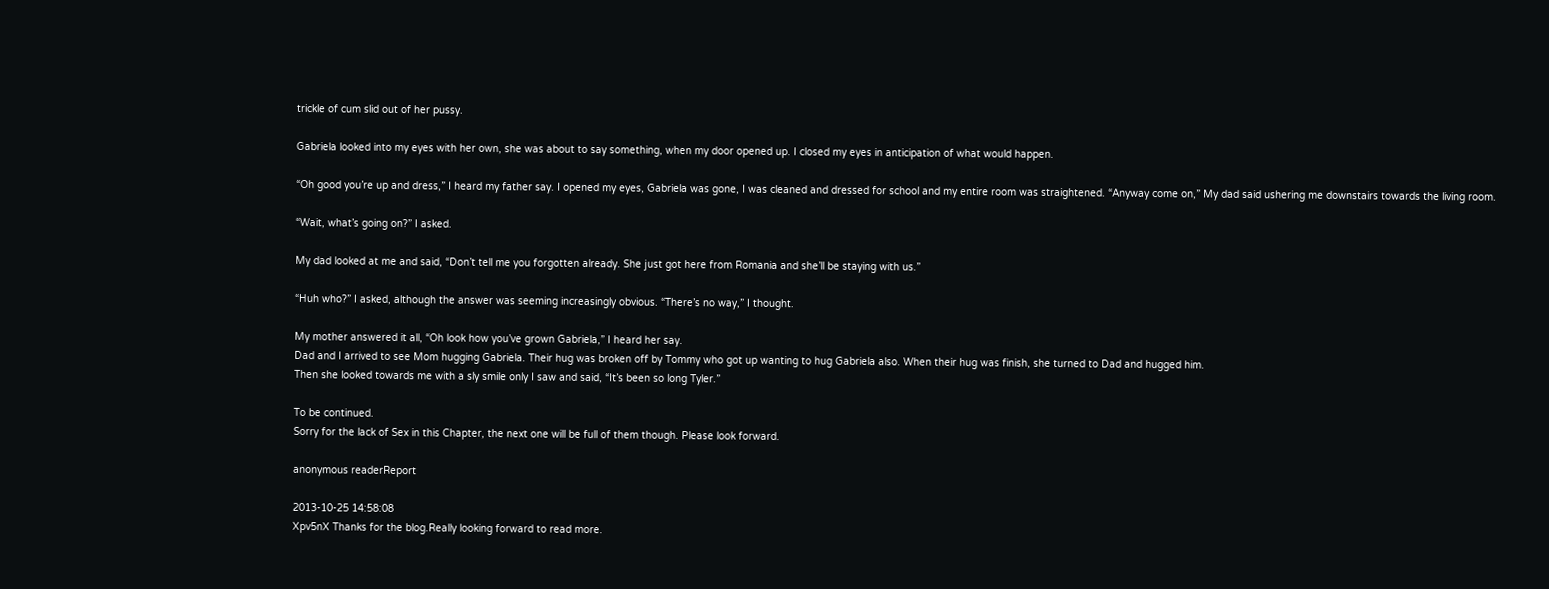trickle of cum slid out of her pussy.

Gabriela looked into my eyes with her own, she was about to say something, when my door opened up. I closed my eyes in anticipation of what would happen.

“Oh good you’re up and dress,” I heard my father say. I opened my eyes, Gabriela was gone, I was cleaned and dressed for school and my entire room was straightened. “Anyway come on,” My dad said ushering me downstairs towards the living room.

“Wait, what’s going on?” I asked.

My dad looked at me and said, “Don’t tell me you forgotten already. She just got here from Romania and she’ll be staying with us.”

“Huh who?” I asked, although the answer was seeming increasingly obvious. “There’s no way,” I thought.

My mother answered it all, “Oh look how you’ve grown Gabriela,” I heard her say.
Dad and I arrived to see Mom hugging Gabriela. Their hug was broken off by Tommy who got up wanting to hug Gabriela also. When their hug was finish, she turned to Dad and hugged him.
Then she looked towards me with a sly smile only I saw and said, “It’s been so long Tyler.”

To be continued.
Sorry for the lack of Sex in this Chapter, the next one will be full of them though. Please look forward.

anonymous readerReport

2013-10-25 14:58:08
Xpv5nX Thanks for the blog.Really looking forward to read more.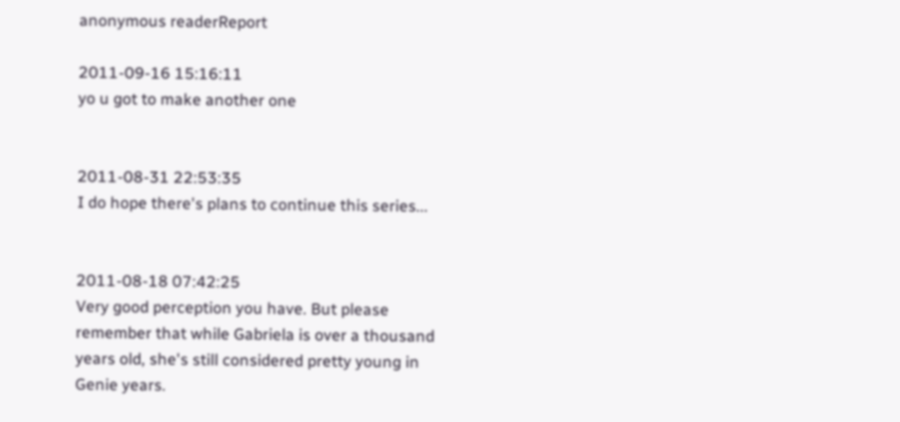anonymous readerReport

2011-09-16 15:16:11
yo u got to make another one


2011-08-31 22:53:35
I do hope there's plans to continue this series...


2011-08-18 07:42:25
Very good perception you have. But please remember that while Gabriela is over a thousand years old, she's still considered pretty young in Genie years.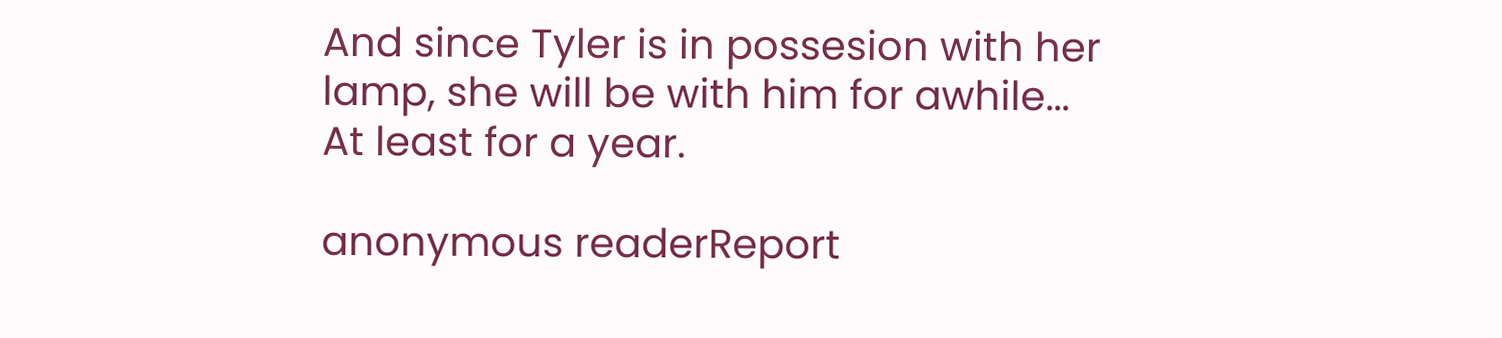And since Tyler is in possesion with her lamp, she will be with him for awhile... At least for a year.

anonymous readerReport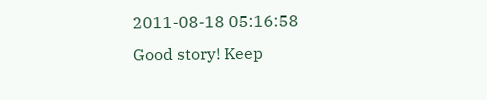2011-08-18 05:16:58
Good story! Keep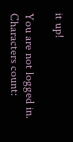it up!

You are not logged in.
Characters count: